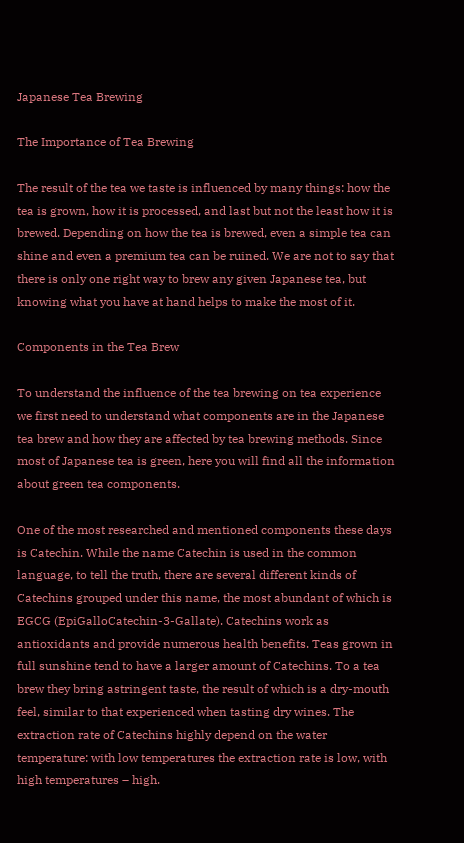Japanese Tea Brewing

The Importance of Tea Brewing

The result of the tea we taste is influenced by many things: how the tea is grown, how it is processed, and last but not the least how it is brewed. Depending on how the tea is brewed, even a simple tea can shine and even a premium tea can be ruined. We are not to say that there is only one right way to brew any given Japanese tea, but knowing what you have at hand helps to make the most of it.

Components in the Tea Brew

To understand the influence of the tea brewing on tea experience we first need to understand what components are in the Japanese tea brew and how they are affected by tea brewing methods. Since most of Japanese tea is green, here you will find all the information about green tea components.

One of the most researched and mentioned components these days is Catechin. While the name Catechin is used in the common language, to tell the truth, there are several different kinds of Catechins grouped under this name, the most abundant of which is EGCG (EpiGalloCatechin-3-Gallate). Catechins work as antioxidants and provide numerous health benefits. Teas grown in full sunshine tend to have a larger amount of Catechins. To a tea brew they bring astringent taste, the result of which is a dry-mouth feel, similar to that experienced when tasting dry wines. The extraction rate of Catechins highly depend on the water temperature: with low temperatures the extraction rate is low, with high temperatures – high.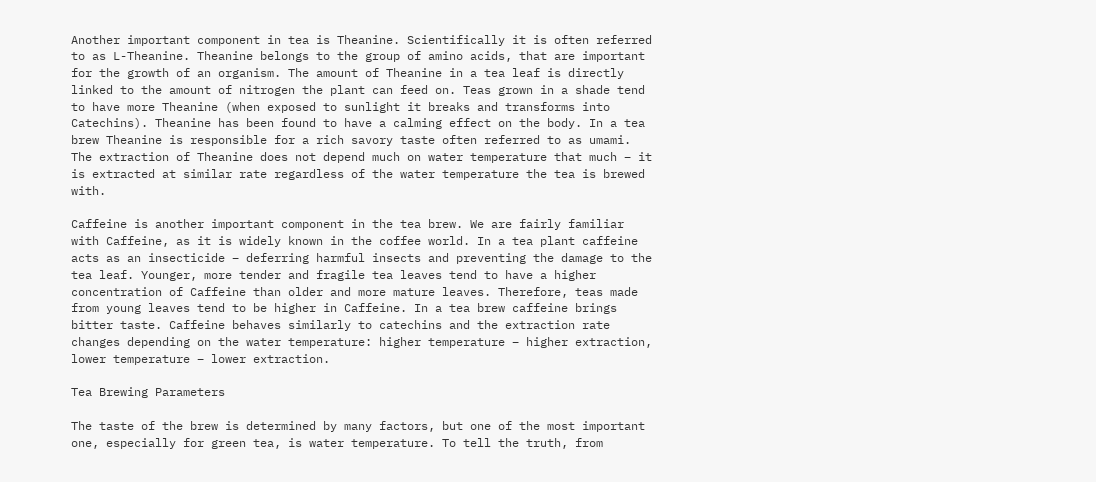Another important component in tea is Theanine. Scientifically it is often referred to as L-Theanine. Theanine belongs to the group of amino acids, that are important for the growth of an organism. The amount of Theanine in a tea leaf is directly linked to the amount of nitrogen the plant can feed on. Teas grown in a shade tend to have more Theanine (when exposed to sunlight it breaks and transforms into Catechins). Theanine has been found to have a calming effect on the body. In a tea brew Theanine is responsible for a rich savory taste often referred to as umami. The extraction of Theanine does not depend much on water temperature that much – it is extracted at similar rate regardless of the water temperature the tea is brewed with.

Caffeine is another important component in the tea brew. We are fairly familiar with Caffeine, as it is widely known in the coffee world. In a tea plant caffeine acts as an insecticide – deferring harmful insects and preventing the damage to the tea leaf. Younger, more tender and fragile tea leaves tend to have a higher concentration of Caffeine than older and more mature leaves. Therefore, teas made from young leaves tend to be higher in Caffeine. In a tea brew caffeine brings bitter taste. Caffeine behaves similarly to catechins and the extraction rate changes depending on the water temperature: higher temperature – higher extraction, lower temperature – lower extraction.

Tea Brewing Parameters

The taste of the brew is determined by many factors, but one of the most important one, especially for green tea, is water temperature. To tell the truth, from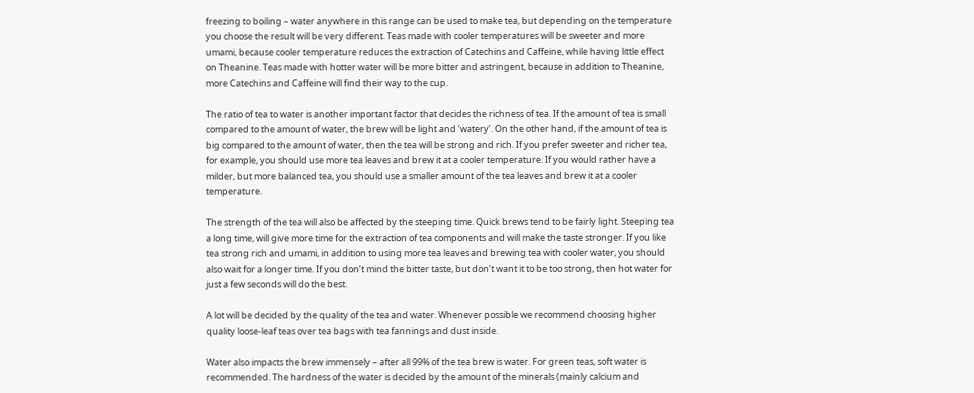freezing to boiling – water anywhere in this range can be used to make tea, but depending on the temperature you choose the result will be very different. Teas made with cooler temperatures will be sweeter and more umami, because cooler temperature reduces the extraction of Catechins and Caffeine, while having little effect on Theanine. Teas made with hotter water will be more bitter and astringent, because in addition to Theanine, more Catechins and Caffeine will find their way to the cup.

The ratio of tea to water is another important factor that decides the richness of tea. If the amount of tea is small compared to the amount of water, the brew will be light and ‘watery’. On the other hand, if the amount of tea is big compared to the amount of water, then the tea will be strong and rich. If you prefer sweeter and richer tea, for example, you should use more tea leaves and brew it at a cooler temperature. If you would rather have a milder, but more balanced tea, you should use a smaller amount of the tea leaves and brew it at a cooler temperature.

The strength of the tea will also be affected by the steeping time. Quick brews tend to be fairly light. Steeping tea a long time, will give more time for the extraction of tea components and will make the taste stronger. If you like tea strong rich and umami, in addition to using more tea leaves and brewing tea with cooler water, you should also wait for a longer time. If you don’t mind the bitter taste, but don’t want it to be too strong, then hot water for just a few seconds will do the best.

A lot will be decided by the quality of the tea and water. Whenever possible we recommend choosing higher quality loose-leaf teas over tea bags with tea fannings and dust inside.

Water also impacts the brew immensely – after all 99% of the tea brew is water. For green teas, soft water is recommended. The hardness of the water is decided by the amount of the minerals (mainly calcium and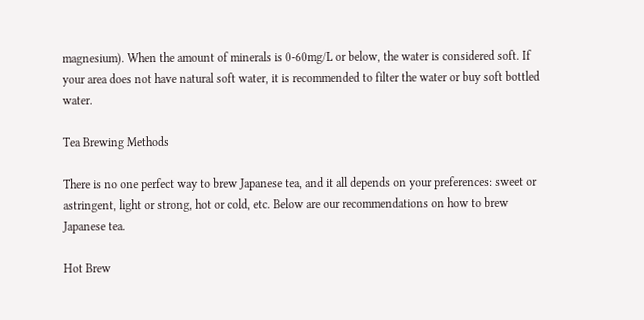magnesium). When the amount of minerals is 0-60mg/L or below, the water is considered soft. If your area does not have natural soft water, it is recommended to filter the water or buy soft bottled water.

Tea Brewing Methods

There is no one perfect way to brew Japanese tea, and it all depends on your preferences: sweet or astringent, light or strong, hot or cold, etc. Below are our recommendations on how to brew Japanese tea.

Hot Brew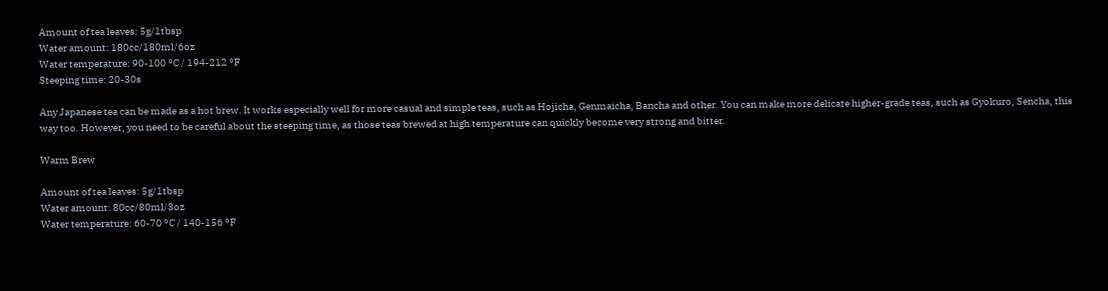Amount of tea leaves: 5g/1tbsp
Water amount: 180cc/180ml/6oz
Water temperature: 90-100 °C / 194-212 °F
Steeping time: 20-30s

Any Japanese tea can be made as a hot brew. It works especially well for more casual and simple teas, such as Hojicha, Genmaicha, Bancha and other. You can make more delicate higher-grade teas, such as Gyokuro, Sencha, this way too. However, you need to be careful about the steeping time, as those teas brewed at high temperature can quickly become very strong and bitter.

Warm Brew

Amount of tea leaves: 5g/1tbsp
Water amount: 80cc/80ml/3oz
Water temperature: 60-70 °C / 140-156 °F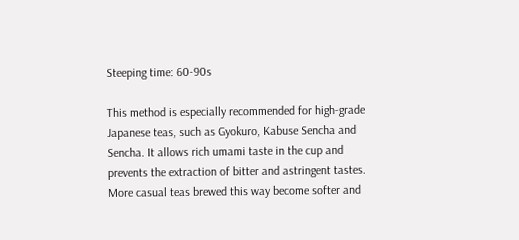Steeping time: 60-90s

This method is especially recommended for high-grade Japanese teas, such as Gyokuro, Kabuse Sencha and Sencha. It allows rich umami taste in the cup and prevents the extraction of bitter and astringent tastes. More casual teas brewed this way become softer and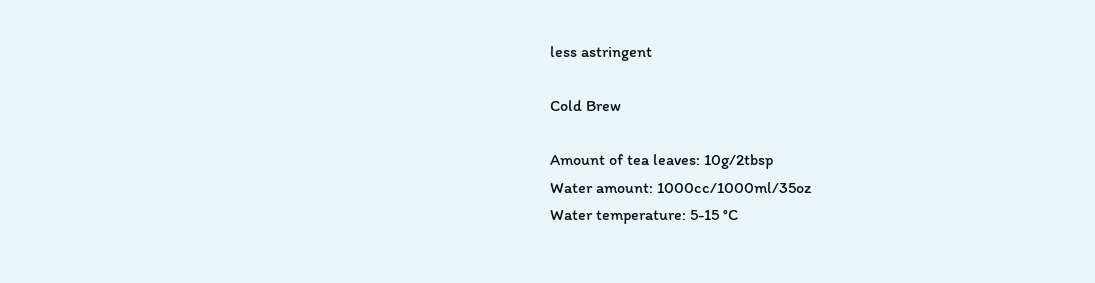less astringent

Cold Brew

Amount of tea leaves: 10g/2tbsp
Water amount: 1000cc/1000ml/35oz
Water temperature: 5-15 °C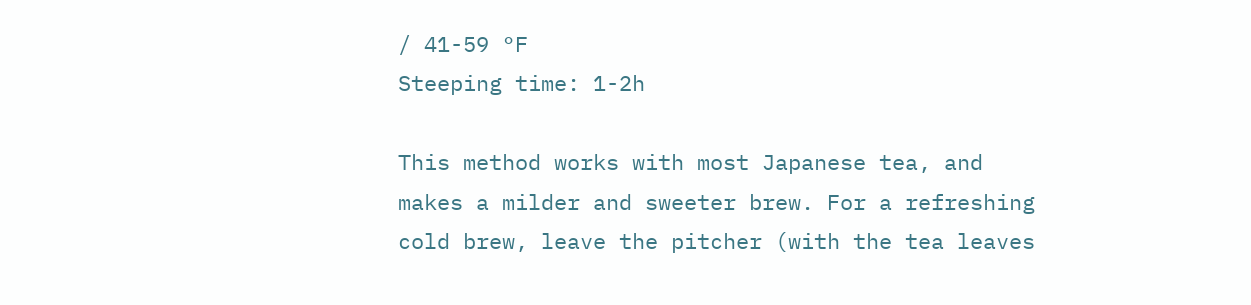/ 41-59 °F
Steeping time: 1-2h

This method works with most Japanese tea, and makes a milder and sweeter brew. For a refreshing cold brew, leave the pitcher (with the tea leaves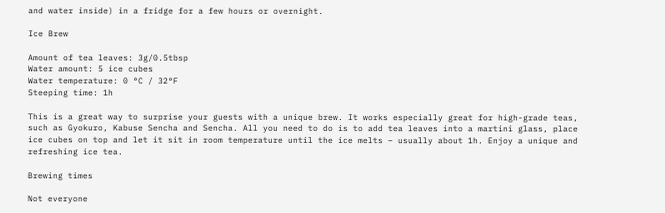and water inside) in a fridge for a few hours or overnight.

Ice Brew

Amount of tea leaves: 3g/0.5tbsp
Water amount: 5 ice cubes
Water temperature: 0 °C / 32°F
Steeping time: 1h

This is a great way to surprise your guests with a unique brew. It works especially great for high-grade teas, such as Gyokuro, Kabuse Sencha and Sencha. All you need to do is to add tea leaves into a martini glass, place ice cubes on top and let it sit in room temperature until the ice melts – usually about 1h. Enjoy a unique and refreshing ice tea.

Brewing times

Not everyone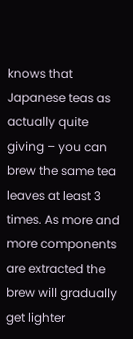knows that Japanese teas as actually quite giving – you can brew the same tea leaves at least 3 times. As more and more components are extracted the brew will gradually get lighter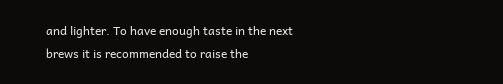and lighter. To have enough taste in the next brews it is recommended to raise the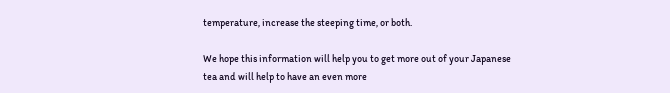temperature, increase the steeping time, or both.

We hope this information will help you to get more out of your Japanese tea and will help to have an even more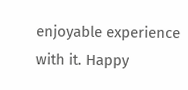enjoyable experience with it. Happy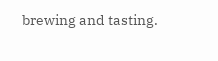brewing and tasting.